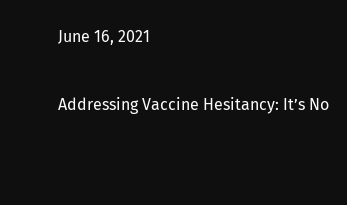June 16, 2021

Addressing Vaccine Hesitancy: It’s No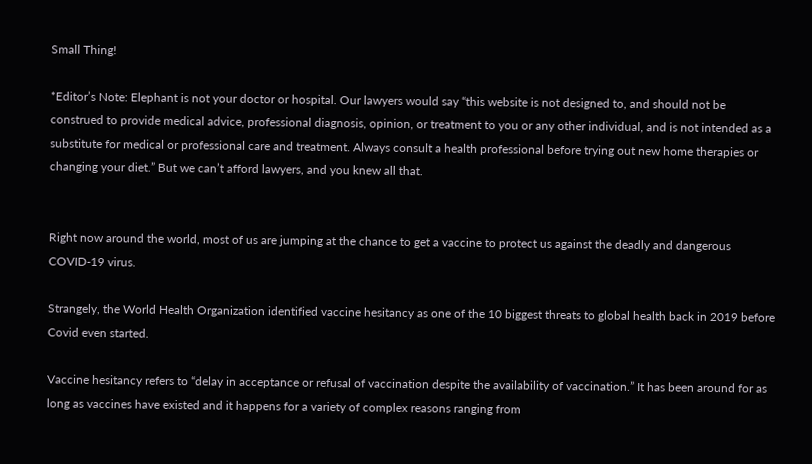Small Thing!

*Editor’s Note: Elephant is not your doctor or hospital. Our lawyers would say “this website is not designed to, and should not be construed to provide medical advice, professional diagnosis, opinion, or treatment to you or any other individual, and is not intended as a substitute for medical or professional care and treatment. Always consult a health professional before trying out new home therapies or changing your diet.” But we can’t afford lawyers, and you knew all that.


Right now around the world, most of us are jumping at the chance to get a vaccine to protect us against the deadly and dangerous COVID-19 virus.

Strangely, the World Health Organization identified vaccine hesitancy as one of the 10 biggest threats to global health back in 2019 before Covid even started.

Vaccine hesitancy refers to “delay in acceptance or refusal of vaccination despite the availability of vaccination.” It has been around for as long as vaccines have existed and it happens for a variety of complex reasons ranging from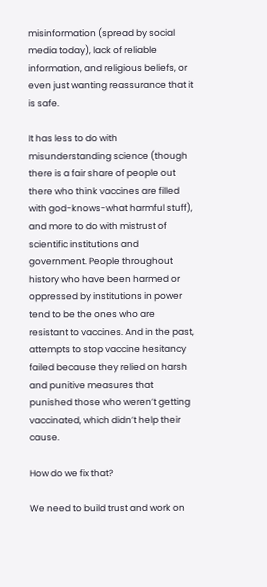misinformation (spread by social media today), lack of reliable information, and religious beliefs, or even just wanting reassurance that it is safe.

It has less to do with misunderstanding science (though there is a fair share of people out there who think vaccines are filled with god-knows-what harmful stuff), and more to do with mistrust of scientific institutions and government. People throughout history who have been harmed or oppressed by institutions in power tend to be the ones who are resistant to vaccines. And in the past, attempts to stop vaccine hesitancy failed because they relied on harsh and punitive measures that punished those who weren’t getting vaccinated, which didn’t help their cause.

How do we fix that?

We need to build trust and work on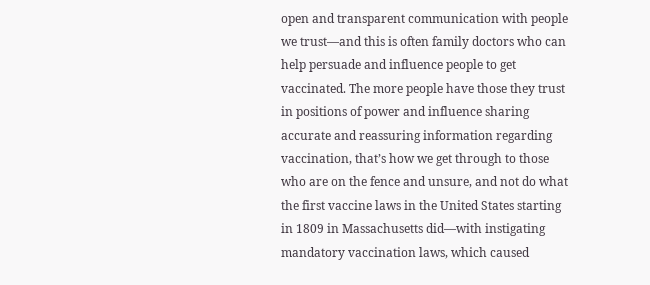open and transparent communication with people we trust—and this is often family doctors who can help persuade and influence people to get vaccinated. The more people have those they trust in positions of power and influence sharing accurate and reassuring information regarding vaccination, that’s how we get through to those who are on the fence and unsure, and not do what the first vaccine laws in the United States starting in 1809 in Massachusetts did—with instigating mandatory vaccination laws, which caused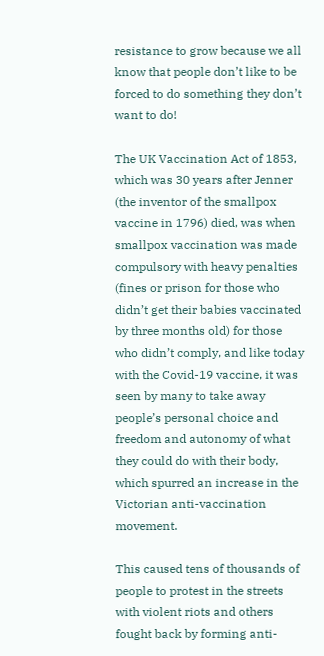resistance to grow because we all know that people don’t like to be forced to do something they don’t want to do!

The UK Vaccination Act of 1853, which was 30 years after Jenner (the inventor of the smallpox vaccine in 1796) died, was when smallpox vaccination was made compulsory with heavy penalties (fines or prison for those who didn’t get their babies vaccinated by three months old) for those who didn’t comply, and like today with the Covid-19 vaccine, it was seen by many to take away people’s personal choice and freedom and autonomy of what they could do with their body, which spurred an increase in the Victorian anti-vaccination movement.

This caused tens of thousands of people to protest in the streets with violent riots and others fought back by forming anti-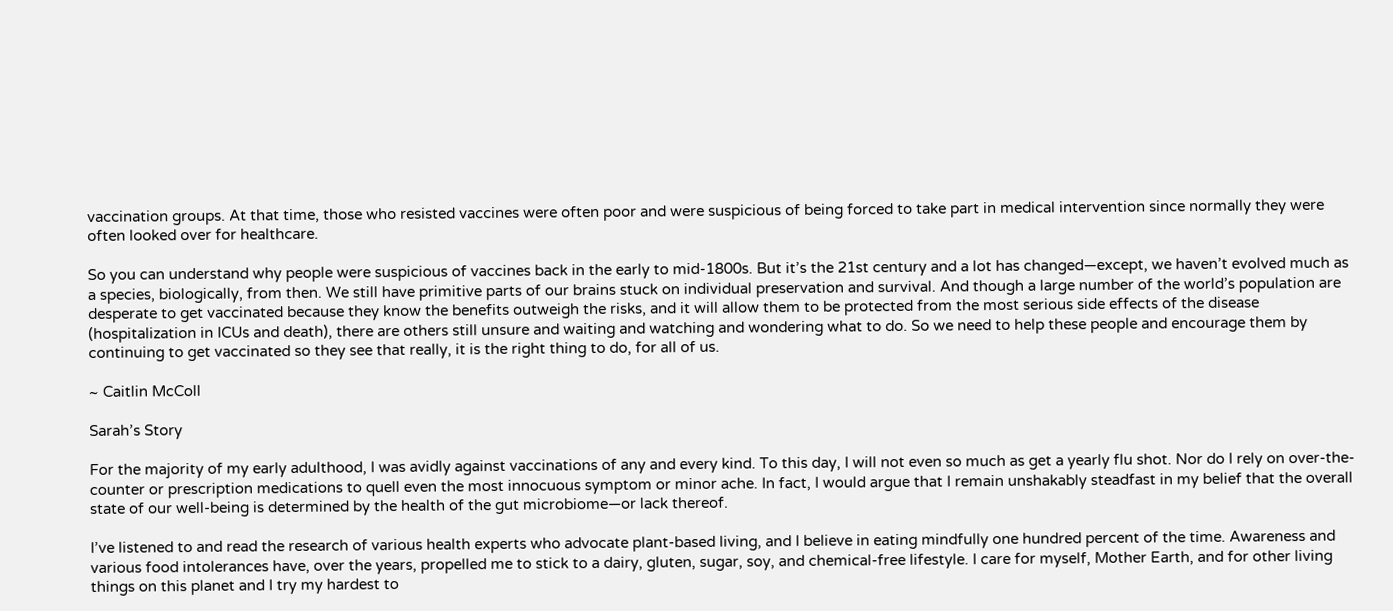vaccination groups. At that time, those who resisted vaccines were often poor and were suspicious of being forced to take part in medical intervention since normally they were often looked over for healthcare.

So you can understand why people were suspicious of vaccines back in the early to mid-1800s. But it’s the 21st century and a lot has changed—except, we haven’t evolved much as a species, biologically, from then. We still have primitive parts of our brains stuck on individual preservation and survival. And though a large number of the world’s population are desperate to get vaccinated because they know the benefits outweigh the risks, and it will allow them to be protected from the most serious side effects of the disease (hospitalization in ICUs and death), there are others still unsure and waiting and watching and wondering what to do. So we need to help these people and encourage them by continuing to get vaccinated so they see that really, it is the right thing to do, for all of us.

~ Caitlin McColl

Sarah’s Story

For the majority of my early adulthood, I was avidly against vaccinations of any and every kind. To this day, I will not even so much as get a yearly flu shot. Nor do I rely on over-the-counter or prescription medications to quell even the most innocuous symptom or minor ache. In fact, I would argue that I remain unshakably steadfast in my belief that the overall state of our well-being is determined by the health of the gut microbiome—or lack thereof.

I’ve listened to and read the research of various health experts who advocate plant-based living, and I believe in eating mindfully one hundred percent of the time. Awareness and various food intolerances have, over the years, propelled me to stick to a dairy, gluten, sugar, soy, and chemical-free lifestyle. I care for myself, Mother Earth, and for other living things on this planet and I try my hardest to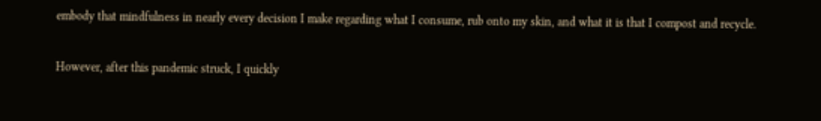embody that mindfulness in nearly every decision I make regarding what I consume, rub onto my skin, and what it is that I compost and recycle.

However, after this pandemic struck, I quickly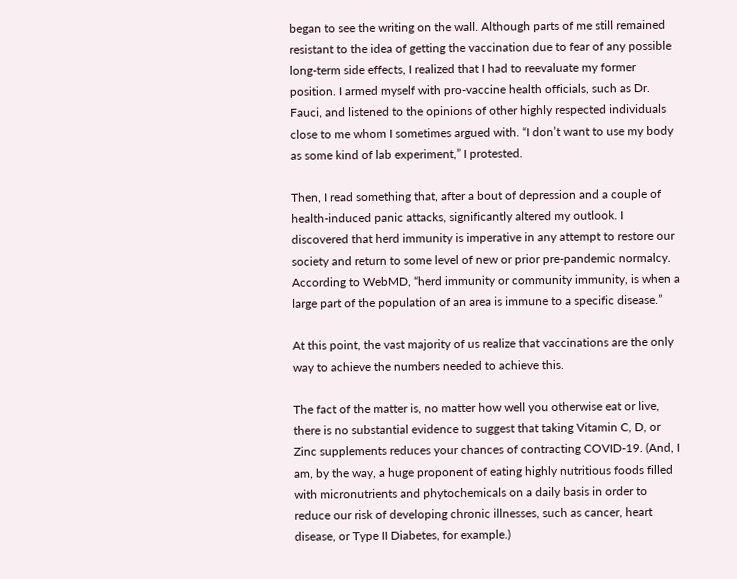began to see the writing on the wall. Although parts of me still remained resistant to the idea of getting the vaccination due to fear of any possible long-term side effects, I realized that I had to reevaluate my former position. I armed myself with pro-vaccine health officials, such as Dr. Fauci, and listened to the opinions of other highly respected individuals close to me whom I sometimes argued with. “I don’t want to use my body as some kind of lab experiment,” I protested.

Then, I read something that, after a bout of depression and a couple of health-induced panic attacks, significantly altered my outlook. I discovered that herd immunity is imperative in any attempt to restore our society and return to some level of new or prior pre-pandemic normalcy. According to WebMD, “herd immunity or community immunity, is when a large part of the population of an area is immune to a specific disease.”

At this point, the vast majority of us realize that vaccinations are the only way to achieve the numbers needed to achieve this.

The fact of the matter is, no matter how well you otherwise eat or live, there is no substantial evidence to suggest that taking Vitamin C, D, or Zinc supplements reduces your chances of contracting COVID-19. (And, I am, by the way, a huge proponent of eating highly nutritious foods filled with micronutrients and phytochemicals on a daily basis in order to reduce our risk of developing chronic illnesses, such as cancer, heart disease, or Type II Diabetes, for example.)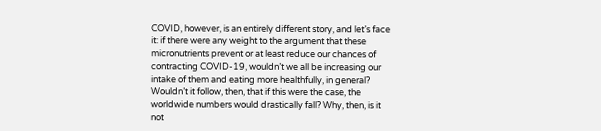COVID, however, is an entirely different story, and let’s face it: if there were any weight to the argument that these micronutrients prevent or at least reduce our chances of contracting COVID-19, wouldn’t we all be increasing our intake of them and eating more healthfully, in general? Wouldn’t it follow, then, that if this were the case, the worldwide numbers would drastically fall? Why, then, is it not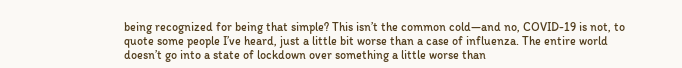being recognized for being that simple? This isn’t the common cold—and no, COVID-19 is not, to quote some people I’ve heard, just a little bit worse than a case of influenza. The entire world doesn’t go into a state of lockdown over something a little worse than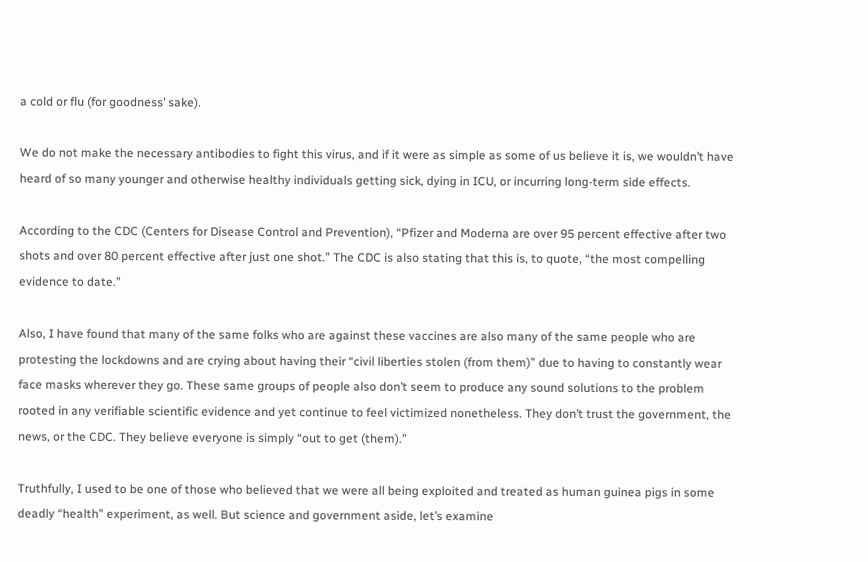a cold or flu (for goodness’ sake).

We do not make the necessary antibodies to fight this virus, and if it were as simple as some of us believe it is, we wouldn’t have heard of so many younger and otherwise healthy individuals getting sick, dying in ICU, or incurring long-term side effects.

According to the CDC (Centers for Disease Control and Prevention), “Pfizer and Moderna are over 95 percent effective after two shots and over 80 percent effective after just one shot.” The CDC is also stating that this is, to quote, “the most compelling evidence to date.”

Also, I have found that many of the same folks who are against these vaccines are also many of the same people who are protesting the lockdowns and are crying about having their “civil liberties stolen (from them)” due to having to constantly wear face masks wherever they go. These same groups of people also don’t seem to produce any sound solutions to the problem rooted in any verifiable scientific evidence and yet continue to feel victimized nonetheless. They don’t trust the government, the news, or the CDC. They believe everyone is simply “out to get (them).”

Truthfully, I used to be one of those who believed that we were all being exploited and treated as human guinea pigs in some deadly “health” experiment, as well. But science and government aside, let’s examine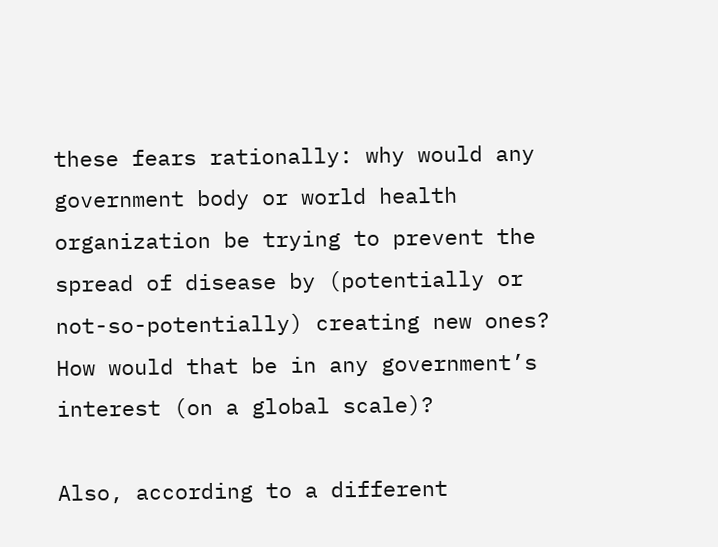these fears rationally: why would any government body or world health organization be trying to prevent the spread of disease by (potentially or not-so-potentially) creating new ones? How would that be in any government’s interest (on a global scale)?

Also, according to a different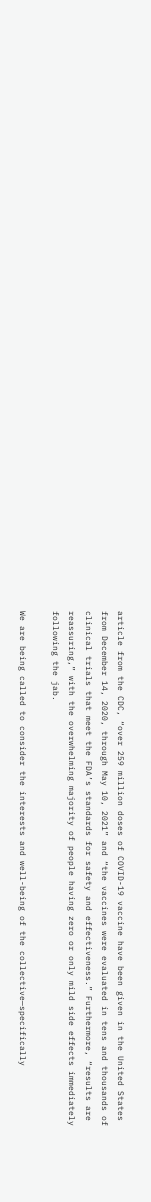article from the CDC, “over 259 million doses of COVID-19 vaccine have been given in the United States from December 14, 2020, through May 10, 2021” and “the vaccines were evaluated in tens and thousands of clinical trials that meet the FDA’s standards for safety and effectiveness.” Furthermore, “results are reassuring,” with the overwhelming majority of people having zero or only mild side effects immediately following the jab.

We are being called to consider the interests and well-being of the collective—specifically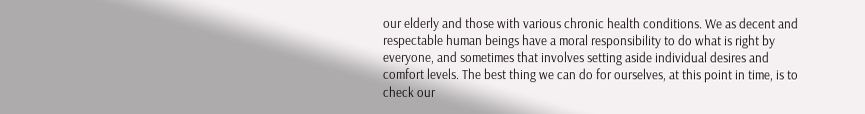our elderly and those with various chronic health conditions. We as decent and respectable human beings have a moral responsibility to do what is right by everyone, and sometimes that involves setting aside individual desires and comfort levels. The best thing we can do for ourselves, at this point in time, is to check our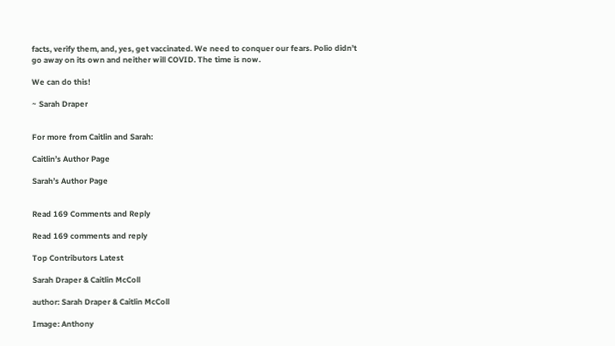facts, verify them, and, yes, get vaccinated. We need to conquer our fears. Polio didn’t go away on its own and neither will COVID. The time is now.

We can do this!

~ Sarah Draper


For more from Caitlin and Sarah:

Caitlin’s Author Page

Sarah’s Author Page


Read 169 Comments and Reply

Read 169 comments and reply

Top Contributors Latest

Sarah Draper & Caitlin McColl

author: Sarah Draper & Caitlin McColl

Image: Anthony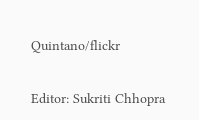Quintano/flickr

Editor: Sukriti Chhopra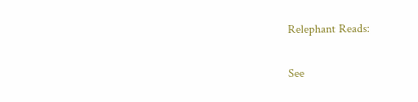Relephant Reads:

See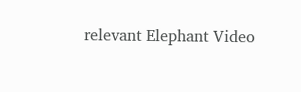relevant Elephant Video